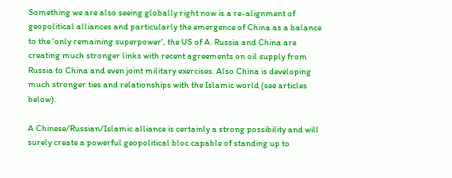Something we are also seeing globally right now is a re-alignment of geopolitical alliances and particularly the emergence of China as a balance to the 'only remaining superpower', the US of A. Russia and China are creating much stronger links with recent agreements on oil supply from Russia to China and even joint military exercises. Also China is developing much stronger ties and relationships with the Islamic world (see articles below).

A Chinese/Russian/Islamic alliance is certainly a strong possibility and will surely create a powerful geopolitical bloc capable of standing up to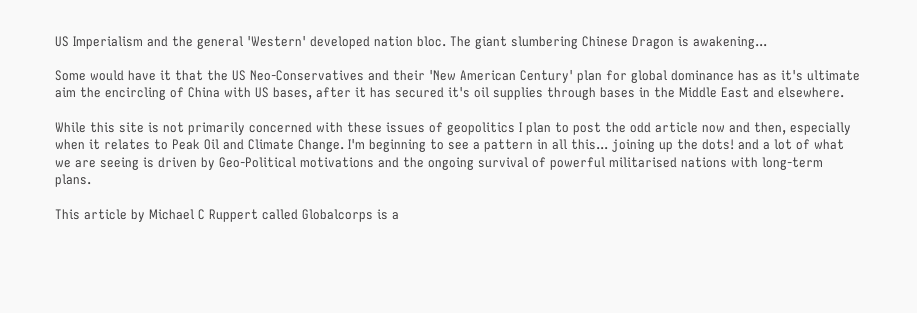US Imperialism and the general 'Western' developed nation bloc. The giant slumbering Chinese Dragon is awakening...

Some would have it that the US Neo-Conservatives and their 'New American Century' plan for global dominance has as it's ultimate aim the encircling of China with US bases, after it has secured it's oil supplies through bases in the Middle East and elsewhere.

While this site is not primarily concerned with these issues of geopolitics I plan to post the odd article now and then, especially when it relates to Peak Oil and Climate Change. I'm beginning to see a pattern in all this... joining up the dots! and a lot of what we are seeing is driven by Geo-Political motivations and the ongoing survival of powerful militarised nations with long-term plans.

This article by Michael C Ruppert called Globalcorps is a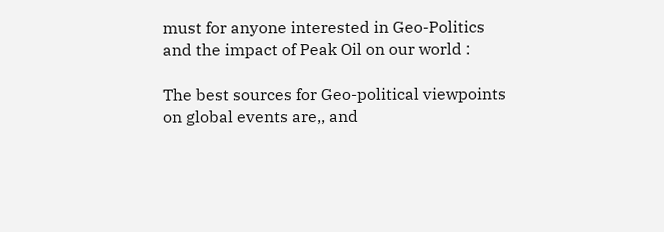must for anyone interested in Geo-Politics and the impact of Peak Oil on our world :

The best sources for Geo-political viewpoints on global events are,, and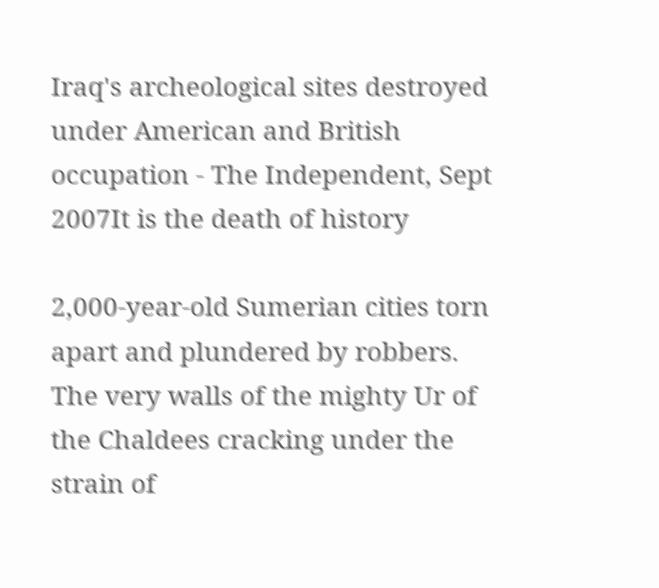Iraq's archeological sites destroyed under American and British occupation - The Independent, Sept 2007It is the death of history

2,000-year-old Sumerian cities torn apart and plundered by robbers. The very walls of the mighty Ur of the Chaldees cracking under the strain of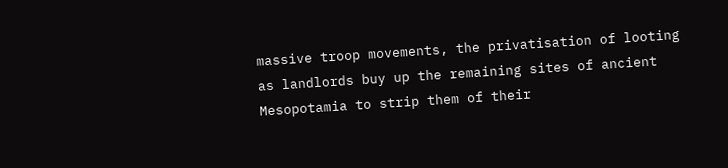massive troop movements, the privatisation of looting as landlords buy up the remaining sites of ancient Mesopotamia to strip them of their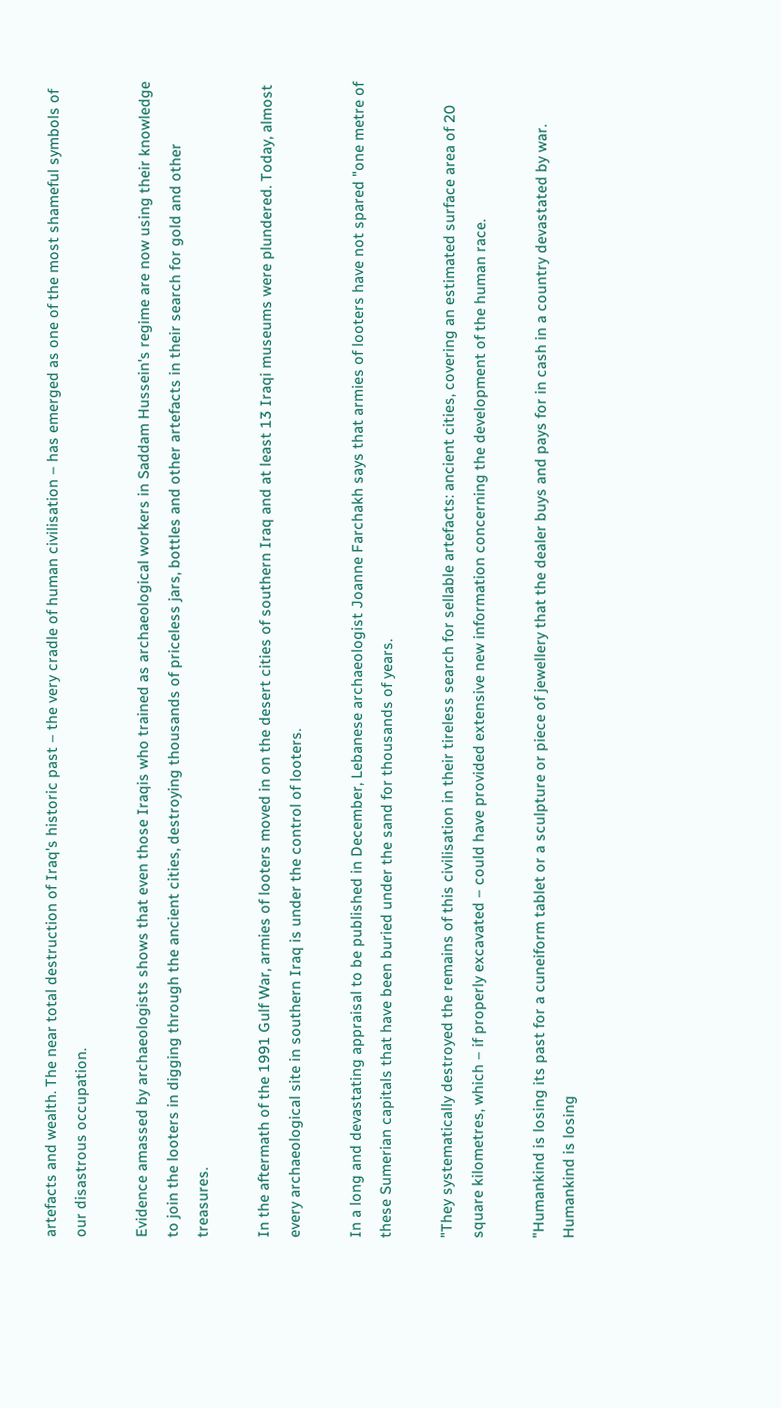artefacts and wealth. The near total destruction of Iraq's historic past – the very cradle of human civilisation – has emerged as one of the most shameful symbols of our disastrous occupation.

Evidence amassed by archaeologists shows that even those Iraqis who trained as archaeological workers in Saddam Hussein's regime are now using their knowledge to join the looters in digging through the ancient cities, destroying thousands of priceless jars, bottles and other artefacts in their search for gold and other treasures.

In the aftermath of the 1991 Gulf War, armies of looters moved in on the desert cities of southern Iraq and at least 13 Iraqi museums were plundered. Today, almost every archaeological site in southern Iraq is under the control of looters.

In a long and devastating appraisal to be published in December, Lebanese archaeologist Joanne Farchakh says that armies of looters have not spared "one metre of these Sumerian capitals that have been buried under the sand for thousands of years.

"They systematically destroyed the remains of this civilisation in their tireless search for sellable artefacts: ancient cities, covering an estimated surface area of 20 square kilometres, which – if properly excavated – could have provided extensive new information concerning the development of the human race.

"Humankind is losing its past for a cuneiform tablet or a sculpture or piece of jewellery that the dealer buys and pays for in cash in a country devastated by war. Humankind is losing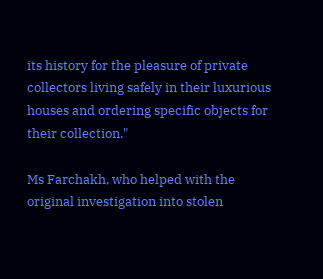its history for the pleasure of private collectors living safely in their luxurious houses and ordering specific objects for their collection."

Ms Farchakh, who helped with the original investigation into stolen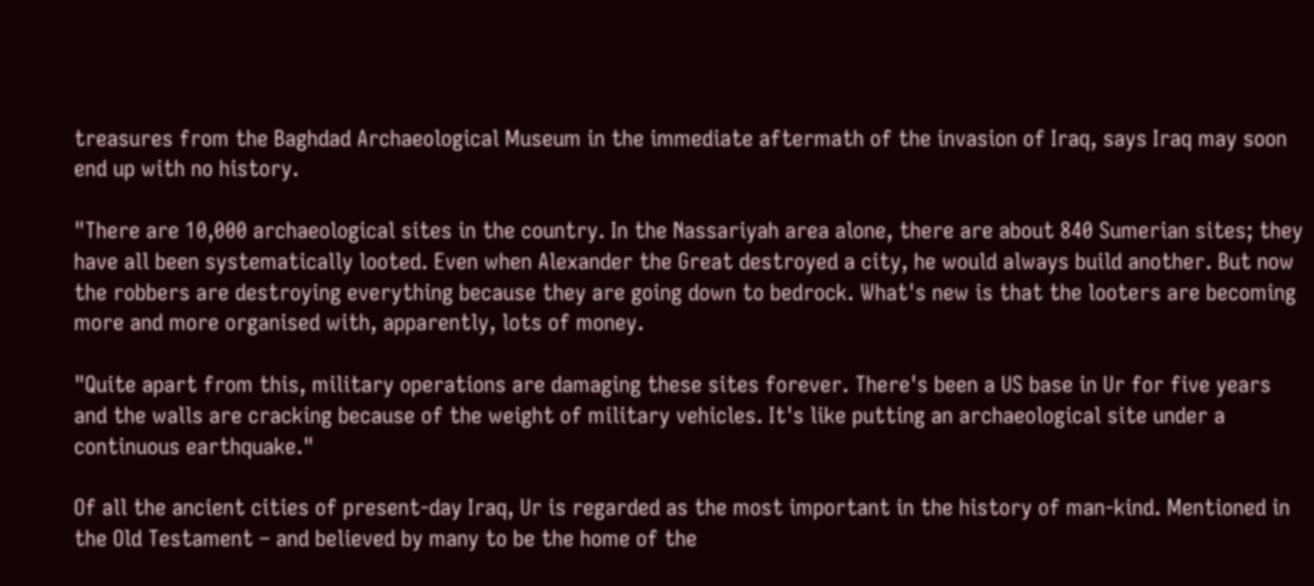treasures from the Baghdad Archaeological Museum in the immediate aftermath of the invasion of Iraq, says Iraq may soon end up with no history.

"There are 10,000 archaeological sites in the country. In the Nassariyah area alone, there are about 840 Sumerian sites; they have all been systematically looted. Even when Alexander the Great destroyed a city, he would always build another. But now the robbers are destroying everything because they are going down to bedrock. What's new is that the looters are becoming more and more organised with, apparently, lots of money.

"Quite apart from this, military operations are damaging these sites forever. There's been a US base in Ur for five years and the walls are cracking because of the weight of military vehicles. It's like putting an archaeological site under a continuous earthquake."

Of all the ancient cities of present-day Iraq, Ur is regarded as the most important in the history of man-kind. Mentioned in the Old Testament – and believed by many to be the home of the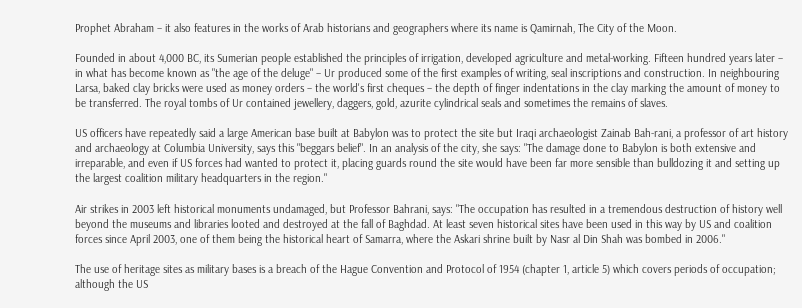Prophet Abraham – it also features in the works of Arab historians and geographers where its name is Qamirnah, The City of the Moon.

Founded in about 4,000 BC, its Sumerian people established the principles of irrigation, developed agriculture and metal-working. Fifteen hundred years later – in what has become known as "the age of the deluge" – Ur produced some of the first examples of writing, seal inscriptions and construction. In neighbouring Larsa, baked clay bricks were used as money orders – the world's first cheques – the depth of finger indentations in the clay marking the amount of money to be transferred. The royal tombs of Ur contained jewellery, daggers, gold, azurite cylindrical seals and sometimes the remains of slaves.

US officers have repeatedly said a large American base built at Babylon was to protect the site but Iraqi archaeologist Zainab Bah-rani, a professor of art history and archaeology at Columbia University, says this "beggars belief". In an analysis of the city, she says: "The damage done to Babylon is both extensive and irreparable, and even if US forces had wanted to protect it, placing guards round the site would have been far more sensible than bulldozing it and setting up the largest coalition military headquarters in the region."

Air strikes in 2003 left historical monuments undamaged, but Professor Bahrani, says: "The occupation has resulted in a tremendous destruction of history well beyond the museums and libraries looted and destroyed at the fall of Baghdad. At least seven historical sites have been used in this way by US and coalition forces since April 2003, one of them being the historical heart of Samarra, where the Askari shrine built by Nasr al Din Shah was bombed in 2006."

The use of heritage sites as military bases is a breach of the Hague Convention and Protocol of 1954 (chapter 1, article 5) which covers periods of occupation; although the US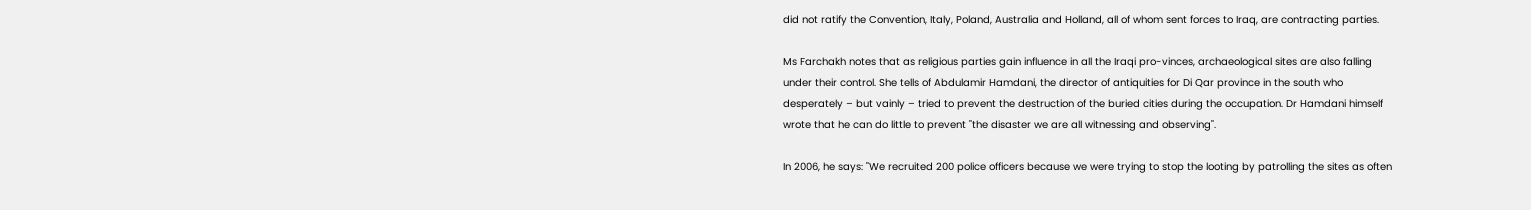did not ratify the Convention, Italy, Poland, Australia and Holland, all of whom sent forces to Iraq, are contracting parties.

Ms Farchakh notes that as religious parties gain influence in all the Iraqi pro-vinces, archaeological sites are also falling under their control. She tells of Abdulamir Hamdani, the director of antiquities for Di Qar province in the south who desperately – but vainly – tried to prevent the destruction of the buried cities during the occupation. Dr Hamdani himself wrote that he can do little to prevent "the disaster we are all witnessing and observing".

In 2006, he says: "We recruited 200 police officers because we were trying to stop the looting by patrolling the sites as often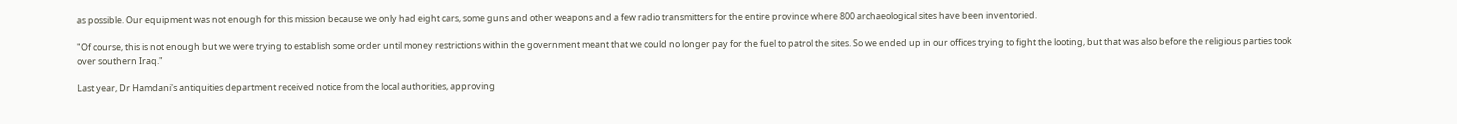as possible. Our equipment was not enough for this mission because we only had eight cars, some guns and other weapons and a few radio transmitters for the entire province where 800 archaeological sites have been inventoried.

"Of course, this is not enough but we were trying to establish some order until money restrictions within the government meant that we could no longer pay for the fuel to patrol the sites. So we ended up in our offices trying to fight the looting, but that was also before the religious parties took over southern Iraq."

Last year, Dr Hamdani's antiquities department received notice from the local authorities, approving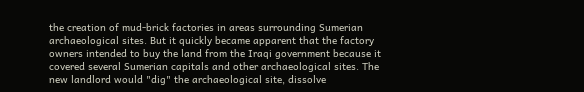the creation of mud-brick factories in areas surrounding Sumerian archaeological sites. But it quickly became apparent that the factory owners intended to buy the land from the Iraqi government because it covered several Sumerian capitals and other archaeological sites. The new landlord would "dig" the archaeological site, dissolve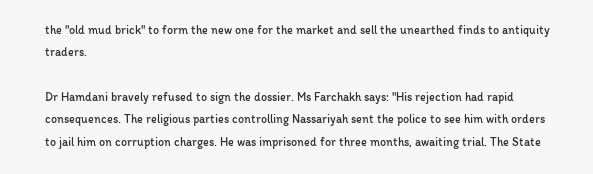the "old mud brick" to form the new one for the market and sell the unearthed finds to antiquity traders.

Dr Hamdani bravely refused to sign the dossier. Ms Farchakh says: "His rejection had rapid consequences. The religious parties controlling Nassariyah sent the police to see him with orders to jail him on corruption charges. He was imprisoned for three months, awaiting trial. The State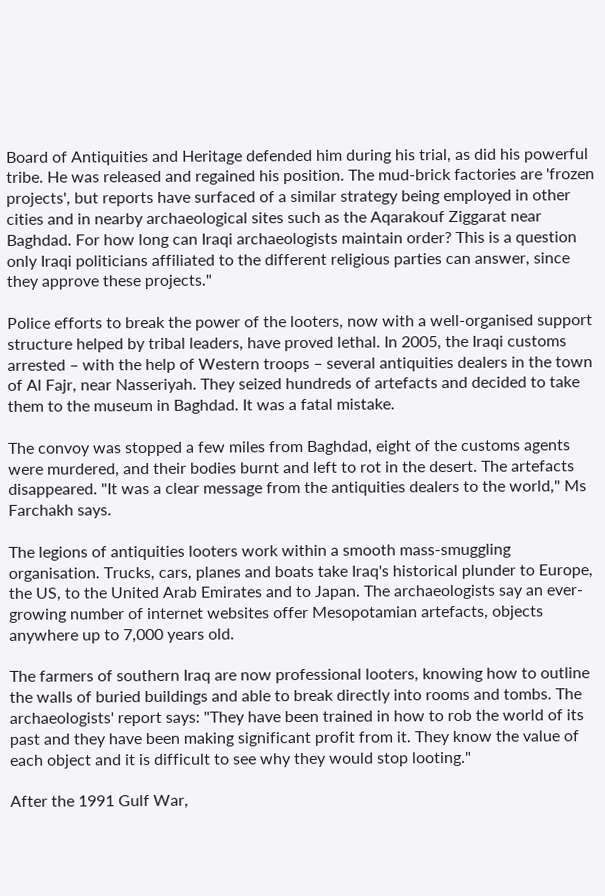Board of Antiquities and Heritage defended him during his trial, as did his powerful tribe. He was released and regained his position. The mud-brick factories are 'frozen projects', but reports have surfaced of a similar strategy being employed in other cities and in nearby archaeological sites such as the Aqarakouf Ziggarat near Baghdad. For how long can Iraqi archaeologists maintain order? This is a question only Iraqi politicians affiliated to the different religious parties can answer, since they approve these projects."

Police efforts to break the power of the looters, now with a well-organised support structure helped by tribal leaders, have proved lethal. In 2005, the Iraqi customs arrested – with the help of Western troops – several antiquities dealers in the town of Al Fajr, near Nasseriyah. They seized hundreds of artefacts and decided to take them to the museum in Baghdad. It was a fatal mistake.

The convoy was stopped a few miles from Baghdad, eight of the customs agents were murdered, and their bodies burnt and left to rot in the desert. The artefacts disappeared. "It was a clear message from the antiquities dealers to the world," Ms Farchakh says.

The legions of antiquities looters work within a smooth mass-smuggling organisation. Trucks, cars, planes and boats take Iraq's historical plunder to Europe, the US, to the United Arab Emirates and to Japan. The archaeologists say an ever-growing number of internet websites offer Mesopotamian artefacts, objects anywhere up to 7,000 years old.

The farmers of southern Iraq are now professional looters, knowing how to outline the walls of buried buildings and able to break directly into rooms and tombs. The archaeologists' report says: "They have been trained in how to rob the world of its past and they have been making significant profit from it. They know the value of each object and it is difficult to see why they would stop looting."

After the 1991 Gulf War,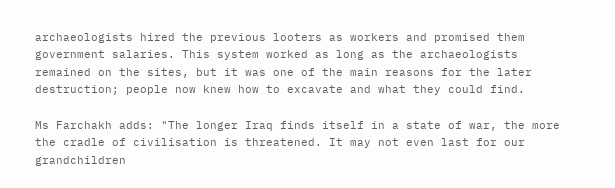archaeologists hired the previous looters as workers and promised them government salaries. This system worked as long as the archaeologists remained on the sites, but it was one of the main reasons for the later destruction; people now knew how to excavate and what they could find.

Ms Farchakh adds: "The longer Iraq finds itself in a state of war, the more the cradle of civilisation is threatened. It may not even last for our grandchildren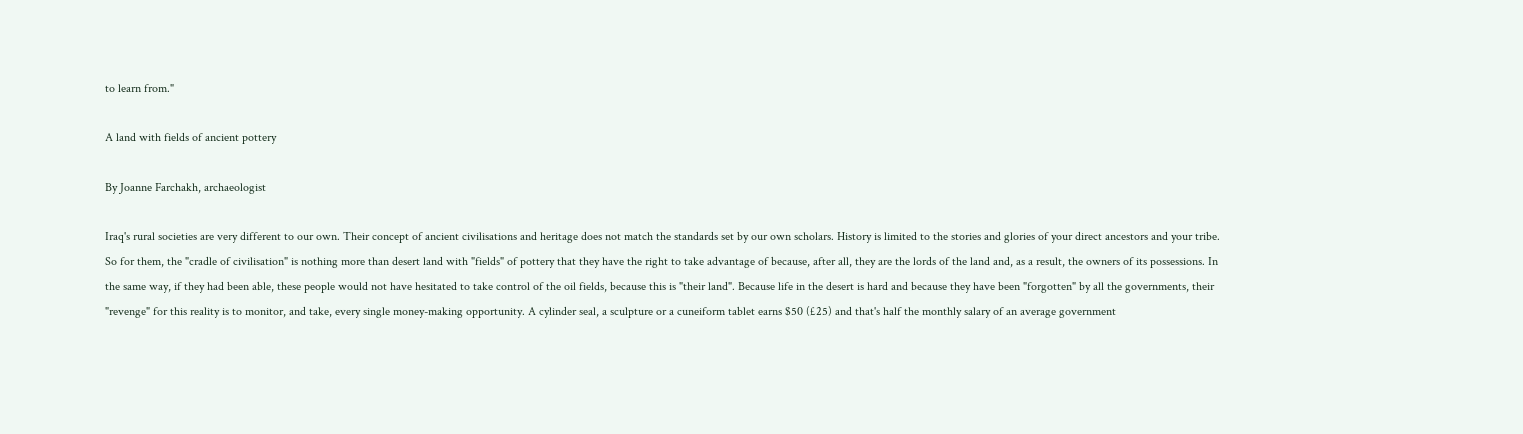to learn from."

A land with fields of ancient pottery

By Joanne Farchakh, archaeologist

Iraq's rural societies are very different to our own. Their concept of ancient civilisations and heritage does not match the standards set by our own scholars. History is limited to the stories and glories of your direct ancestors and your tribe. So for them, the "cradle of civilisation" is nothing more than desert land with "fields" of pottery that they have the right to take advantage of because, after all, they are the lords of the land and, as a result, the owners of its possessions. In the same way, if they had been able, these people would not have hesitated to take control of the oil fields, because this is "their land". Because life in the desert is hard and because they have been "forgotten" by all the governments, their "revenge" for this reality is to monitor, and take, every single money-making opportunity. A cylinder seal, a sculpture or a cuneiform tablet earns $50 (£25) and that's half the monthly salary of an average government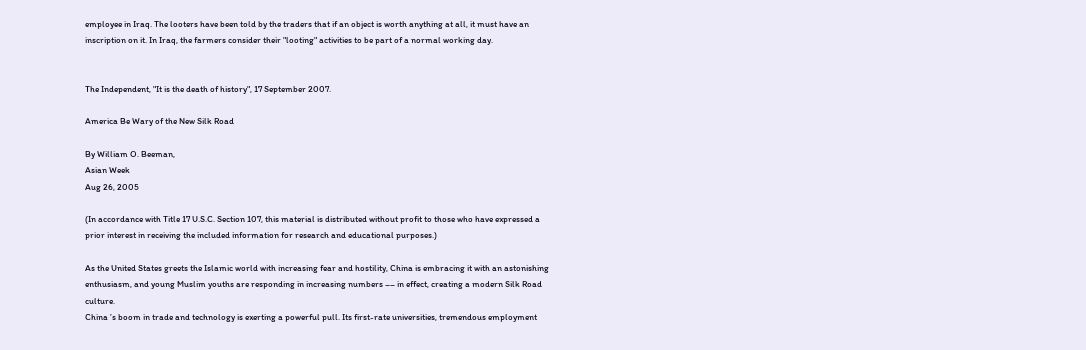employee in Iraq. The looters have been told by the traders that if an object is worth anything at all, it must have an inscription on it. In Iraq, the farmers consider their "looting" activities to be part of a normal working day.


The Independent, "It is the death of history", 17 September 2007.

America Be Wary of the New Silk Road

By William O. Beeman,
Asian Week
Aug 26, 2005

(In accordance with Title 17 U.S.C. Section 107, this material is distributed without profit to those who have expressed a prior interest in receiving the included information for research and educational purposes.)

As the United States greets the Islamic world with increasing fear and hostility, China is embracing it with an astonishing enthusiasm, and young Muslim youths are responding in increasing numbers –– in effect, creating a modern Silk Road culture.
China ’s boom in trade and technology is exerting a powerful pull. Its first-rate universities, tremendous employment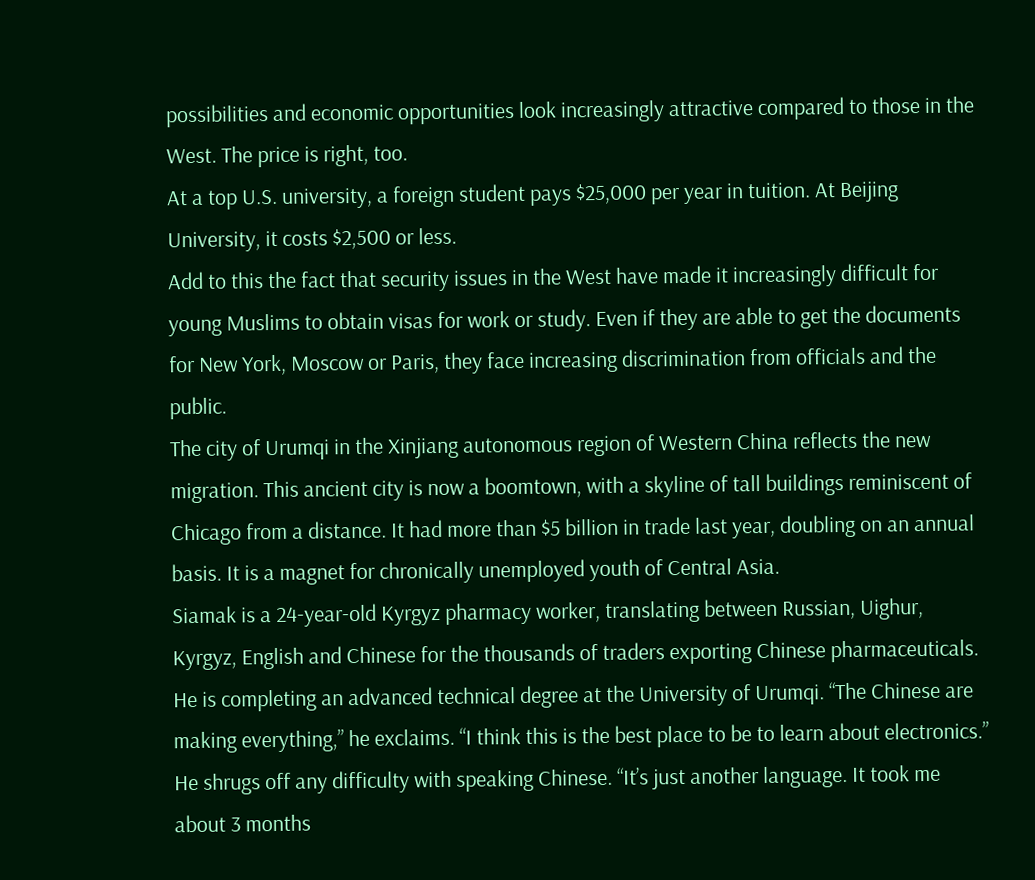possibilities and economic opportunities look increasingly attractive compared to those in the West. The price is right, too.
At a top U.S. university, a foreign student pays $25,000 per year in tuition. At Beijing University, it costs $2,500 or less.
Add to this the fact that security issues in the West have made it increasingly difficult for young Muslims to obtain visas for work or study. Even if they are able to get the documents for New York, Moscow or Paris, they face increasing discrimination from officials and the public.
The city of Urumqi in the Xinjiang autonomous region of Western China reflects the new migration. This ancient city is now a boomtown, with a skyline of tall buildings reminiscent of Chicago from a distance. It had more than $5 billion in trade last year, doubling on an annual basis. It is a magnet for chronically unemployed youth of Central Asia.
Siamak is a 24-year-old Kyrgyz pharmacy worker, translating between Russian, Uighur, Kyrgyz, English and Chinese for the thousands of traders exporting Chinese pharmaceuticals. He is completing an advanced technical degree at the University of Urumqi. “The Chinese are making everything,” he exclaims. “I think this is the best place to be to learn about electronics.” He shrugs off any difficulty with speaking Chinese. “It’s just another language. It took me about 3 months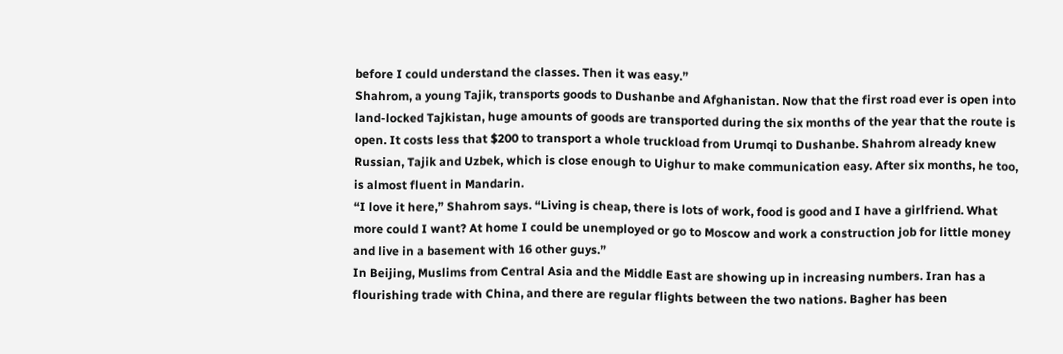before I could understand the classes. Then it was easy.”
Shahrom, a young Tajik, transports goods to Dushanbe and Afghanistan. Now that the first road ever is open into land-locked Tajkistan, huge amounts of goods are transported during the six months of the year that the route is open. It costs less that $200 to transport a whole truckload from Urumqi to Dushanbe. Shahrom already knew Russian, Tajik and Uzbek, which is close enough to Uighur to make communication easy. After six months, he too, is almost fluent in Mandarin.
“I love it here,” Shahrom says. “Living is cheap, there is lots of work, food is good and I have a girlfriend. What more could I want? At home I could be unemployed or go to Moscow and work a construction job for little money and live in a basement with 16 other guys.”
In Beijing, Muslims from Central Asia and the Middle East are showing up in increasing numbers. Iran has a flourishing trade with China, and there are regular flights between the two nations. Bagher has been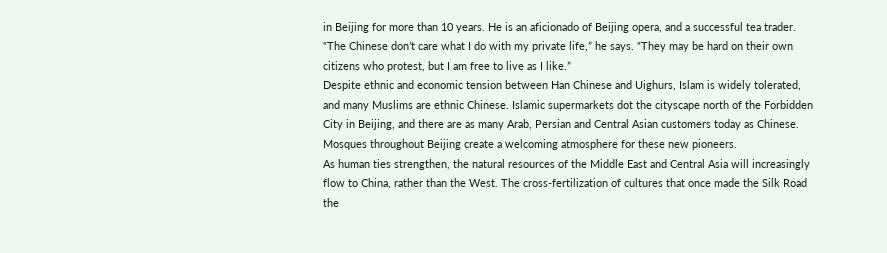in Beijing for more than 10 years. He is an aficionado of Beijing opera, and a successful tea trader. “The Chinese don’t care what I do with my private life,” he says. “They may be hard on their own citizens who protest, but I am free to live as I like.”
Despite ethnic and economic tension between Han Chinese and Uighurs, Islam is widely tolerated, and many Muslims are ethnic Chinese. Islamic supermarkets dot the cityscape north of the Forbidden City in Beijing, and there are as many Arab, Persian and Central Asian customers today as Chinese. Mosques throughout Beijing create a welcoming atmosphere for these new pioneers.
As human ties strengthen, the natural resources of the Middle East and Central Asia will increasingly flow to China, rather than the West. The cross-fertilization of cultures that once made the Silk Road the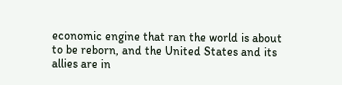economic engine that ran the world is about to be reborn, and the United States and its allies are in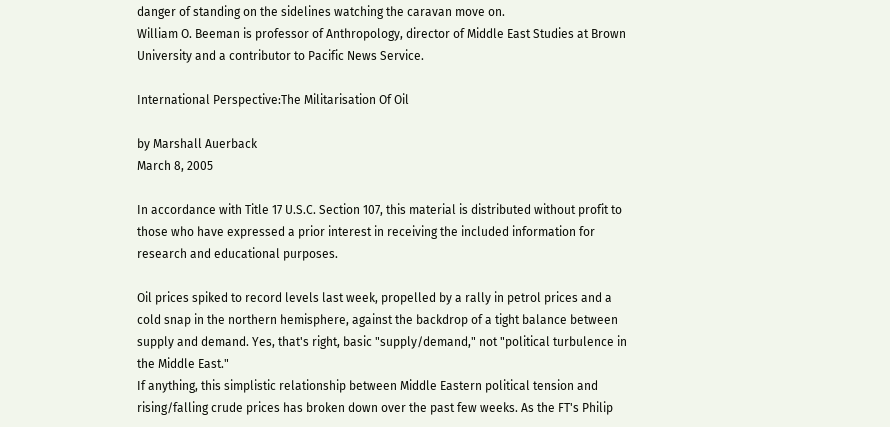danger of standing on the sidelines watching the caravan move on.
William O. Beeman is professor of Anthropology, director of Middle East Studies at Brown University and a contributor to Pacific News Service.

International Perspective:The Militarisation Of Oil

by Marshall Auerback
March 8, 2005

In accordance with Title 17 U.S.C. Section 107, this material is distributed without profit to those who have expressed a prior interest in receiving the included information for research and educational purposes.

Oil prices spiked to record levels last week, propelled by a rally in petrol prices and a cold snap in the northern hemisphere, against the backdrop of a tight balance between supply and demand. Yes, that's right, basic "supply/demand," not "political turbulence in the Middle East."
If anything, this simplistic relationship between Middle Eastern political tension and rising/falling crude prices has broken down over the past few weeks. As the FT's Philip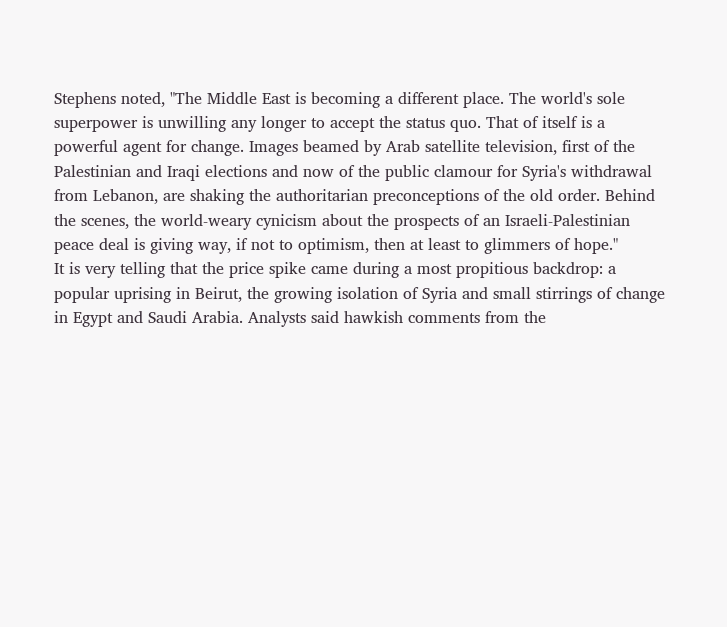Stephens noted, "The Middle East is becoming a different place. The world's sole superpower is unwilling any longer to accept the status quo. That of itself is a powerful agent for change. Images beamed by Arab satellite television, first of the Palestinian and Iraqi elections and now of the public clamour for Syria's withdrawal from Lebanon, are shaking the authoritarian preconceptions of the old order. Behind the scenes, the world-weary cynicism about the prospects of an Israeli-Palestinian peace deal is giving way, if not to optimism, then at least to glimmers of hope."
It is very telling that the price spike came during a most propitious backdrop: a popular uprising in Beirut, the growing isolation of Syria and small stirrings of change in Egypt and Saudi Arabia. Analysts said hawkish comments from the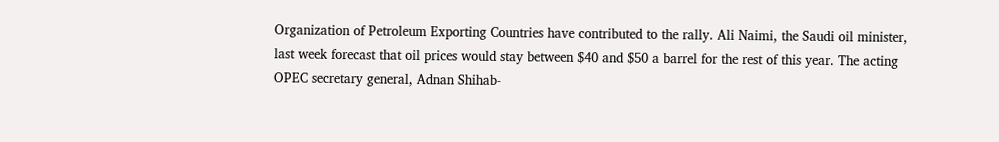Organization of Petroleum Exporting Countries have contributed to the rally. Ali Naimi, the Saudi oil minister, last week forecast that oil prices would stay between $40 and $50 a barrel for the rest of this year. The acting OPEC secretary general, Adnan Shihab-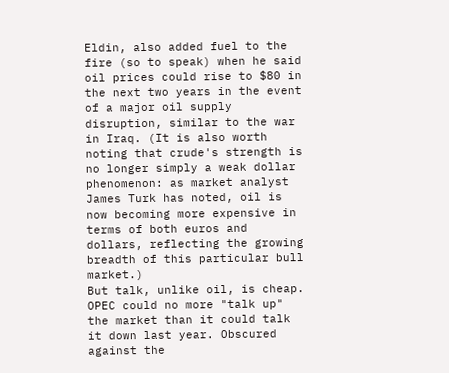Eldin, also added fuel to the fire (so to speak) when he said oil prices could rise to $80 in the next two years in the event of a major oil supply disruption, similar to the war in Iraq. (It is also worth noting that crude's strength is no longer simply a weak dollar phenomenon: as market analyst James Turk has noted, oil is now becoming more expensive in terms of both euros and dollars, reflecting the growing breadth of this particular bull market.)
But talk, unlike oil, is cheap. OPEC could no more "talk up" the market than it could talk it down last year. Obscured against the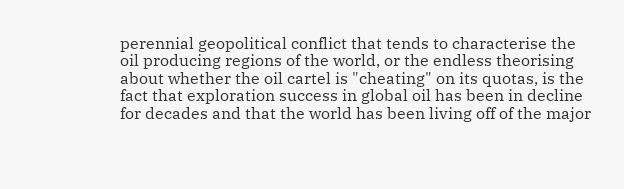perennial geopolitical conflict that tends to characterise the oil producing regions of the world, or the endless theorising about whether the oil cartel is "cheating" on its quotas, is the fact that exploration success in global oil has been in decline for decades and that the world has been living off of the major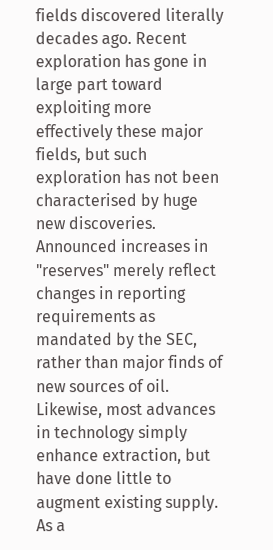fields discovered literally decades ago. Recent exploration has gone in large part toward exploiting more effectively these major fields, but such exploration has not been characterised by huge new discoveries. Announced increases in "reserves" merely reflect changes in reporting requirements as mandated by the SEC, rather than major finds of new sources of oil. Likewise, most advances in technology simply enhance extraction, but have done little to augment existing supply. As a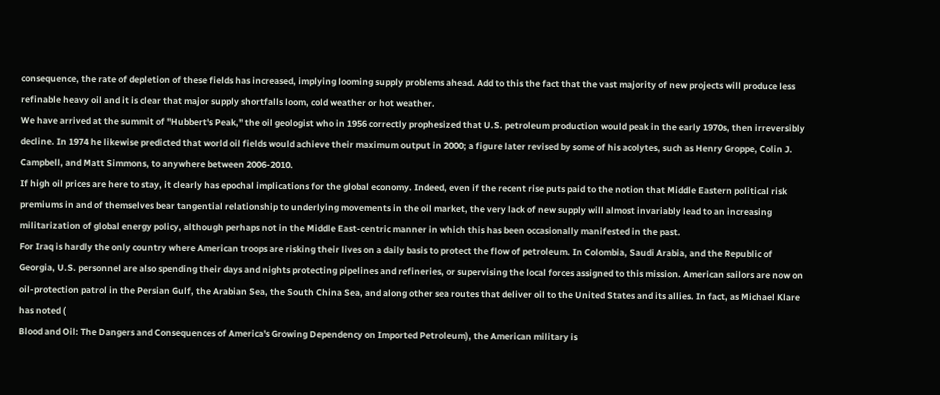consequence, the rate of depletion of these fields has increased, implying looming supply problems ahead. Add to this the fact that the vast majority of new projects will produce less refinable heavy oil and it is clear that major supply shortfalls loom, cold weather or hot weather.
We have arrived at the summit of "Hubbert's Peak," the oil geologist who in 1956 correctly prophesized that U.S. petroleum production would peak in the early 1970s, then irreversibly decline. In 1974 he likewise predicted that world oil fields would achieve their maximum output in 2000; a figure later revised by some of his acolytes, such as Henry Groppe, Colin J. Campbell, and Matt Simmons, to anywhere between 2006-2010.
If high oil prices are here to stay, it clearly has epochal implications for the global economy. Indeed, even if the recent rise puts paid to the notion that Middle Eastern political risk premiums in and of themselves bear tangential relationship to underlying movements in the oil market, the very lack of new supply will almost invariably lead to an increasing militarization of global energy policy, although perhaps not in the Middle East-centric manner in which this has been occasionally manifested in the past.
For Iraq is hardly the only country where American troops are risking their lives on a daily basis to protect the flow of petroleum. In Colombia, Saudi Arabia, and the Republic of Georgia, U.S. personnel are also spending their days and nights protecting pipelines and refineries, or supervising the local forces assigned to this mission. American sailors are now on oil-protection patrol in the Persian Gulf, the Arabian Sea, the South China Sea, and along other sea routes that deliver oil to the United States and its allies. In fact, as Michael Klare has noted (
Blood and Oil: The Dangers and Consequences of America's Growing Dependency on Imported Petroleum), the American military is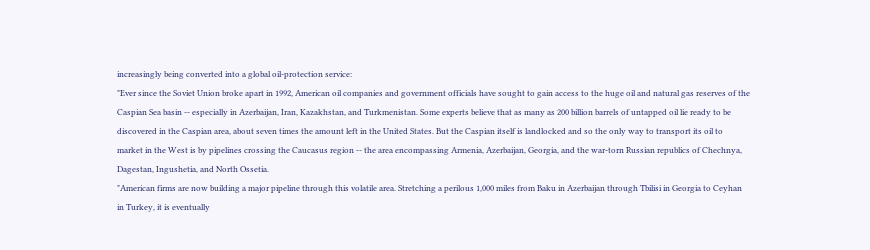increasingly being converted into a global oil-protection service:
"Ever since the Soviet Union broke apart in 1992, American oil companies and government officials have sought to gain access to the huge oil and natural gas reserves of the Caspian Sea basin -- especially in Azerbaijan, Iran, Kazakhstan, and Turkmenistan. Some experts believe that as many as 200 billion barrels of untapped oil lie ready to be discovered in the Caspian area, about seven times the amount left in the United States. But the Caspian itself is landlocked and so the only way to transport its oil to market in the West is by pipelines crossing the Caucasus region -- the area encompassing Armenia, Azerbaijan, Georgia, and the war-torn Russian republics of Chechnya, Dagestan, Ingushetia, and North Ossetia.
"American firms are now building a major pipeline through this volatile area. Stretching a perilous 1,000 miles from Baku in Azerbaijan through Tbilisi in Georgia to Ceyhan in Turkey, it is eventually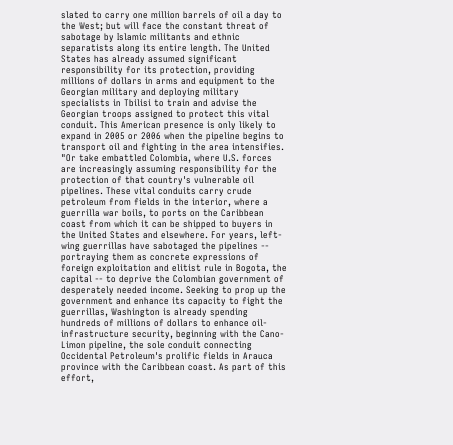slated to carry one million barrels of oil a day to the West; but will face the constant threat of sabotage by Islamic militants and ethnic separatists along its entire length. The United States has already assumed significant responsibility for its protection, providing millions of dollars in arms and equipment to the Georgian military and deploying military specialists in Tbilisi to train and advise the Georgian troops assigned to protect this vital conduit. This American presence is only likely to expand in 2005 or 2006 when the pipeline begins to transport oil and fighting in the area intensifies.
"Or take embattled Colombia, where U.S. forces are increasingly assuming responsibility for the protection of that country's vulnerable oil pipelines. These vital conduits carry crude petroleum from fields in the interior, where a guerrilla war boils, to ports on the Caribbean coast from which it can be shipped to buyers in the United States and elsewhere. For years, left-wing guerrillas have sabotaged the pipelines -- portraying them as concrete expressions of foreign exploitation and elitist rule in Bogota, the capital -- to deprive the Colombian government of desperately needed income. Seeking to prop up the government and enhance its capacity to fight the guerrillas, Washington is already spending hundreds of millions of dollars to enhance oil-infrastructure security, beginning with the Cano-Limon pipeline, the sole conduit connecting Occidental Petroleum's prolific fields in Arauca province with the Caribbean coast. As part of this effort,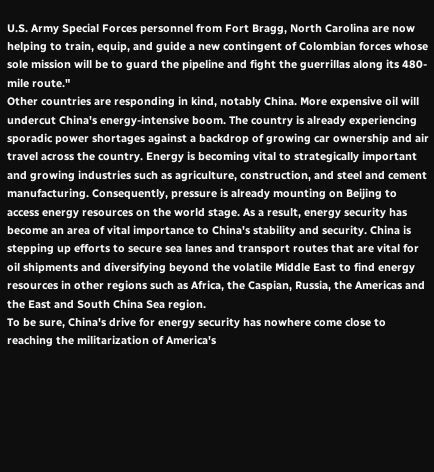U.S. Army Special Forces personnel from Fort Bragg, North Carolina are now helping to train, equip, and guide a new contingent of Colombian forces whose sole mission will be to guard the pipeline and fight the guerrillas along its 480-mile route."
Other countries are responding in kind, notably China. More expensive oil will undercut China's energy-intensive boom. The country is already experiencing sporadic power shortages against a backdrop of growing car ownership and air travel across the country. Energy is becoming vital to strategically important and growing industries such as agriculture, construction, and steel and cement manufacturing. Consequently, pressure is already mounting on Beijing to access energy resources on the world stage. As a result, energy security has become an area of vital importance to China's stability and security. China is stepping up efforts to secure sea lanes and transport routes that are vital for oil shipments and diversifying beyond the volatile Middle East to find energy resources in other regions such as Africa, the Caspian, Russia, the Americas and the East and South China Sea region.
To be sure, China's drive for energy security has nowhere come close to reaching the militarization of America's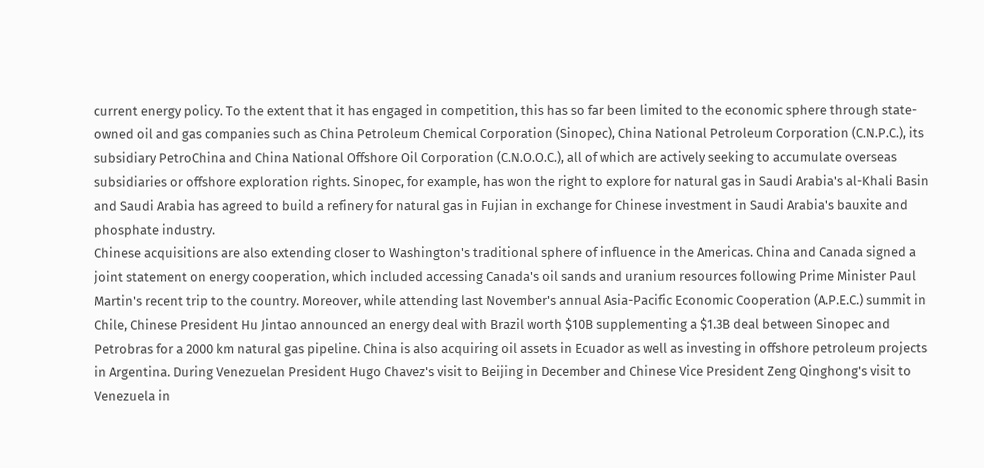current energy policy. To the extent that it has engaged in competition, this has so far been limited to the economic sphere through state-owned oil and gas companies such as China Petroleum Chemical Corporation (Sinopec), China National Petroleum Corporation (C.N.P.C.), its subsidiary PetroChina and China National Offshore Oil Corporation (C.N.O.O.C.), all of which are actively seeking to accumulate overseas subsidiaries or offshore exploration rights. Sinopec, for example, has won the right to explore for natural gas in Saudi Arabia's al-Khali Basin and Saudi Arabia has agreed to build a refinery for natural gas in Fujian in exchange for Chinese investment in Saudi Arabia's bauxite and phosphate industry.
Chinese acquisitions are also extending closer to Washington's traditional sphere of influence in the Americas. China and Canada signed a joint statement on energy cooperation, which included accessing Canada's oil sands and uranium resources following Prime Minister Paul Martin's recent trip to the country. Moreover, while attending last November's annual Asia-Pacific Economic Cooperation (A.P.E.C.) summit in Chile, Chinese President Hu Jintao announced an energy deal with Brazil worth $10B supplementing a $1.3B deal between Sinopec and Petrobras for a 2000 km natural gas pipeline. China is also acquiring oil assets in Ecuador as well as investing in offshore petroleum projects in Argentina. During Venezuelan President Hugo Chavez's visit to Beijing in December and Chinese Vice President Zeng Qinghong's visit to Venezuela in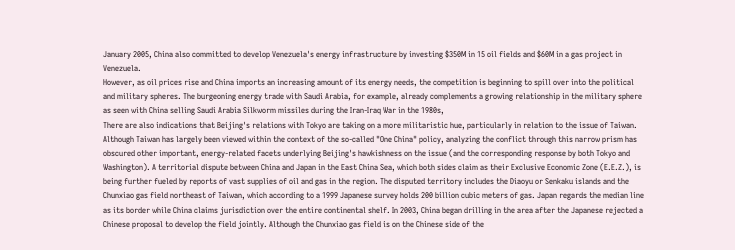January 2005, China also committed to develop Venezuela's energy infrastructure by investing $350M in 15 oil fields and $60M in a gas project in Venezuela.
However, as oil prices rise and China imports an increasing amount of its energy needs, the competition is beginning to spill over into the political and military spheres. The burgeoning energy trade with Saudi Arabia, for example, already complements a growing relationship in the military sphere as seen with China selling Saudi Arabia Silkworm missiles during the Iran-Iraq War in the 1980s,
There are also indications that Beijing's relations with Tokyo are taking on a more militaristic hue, particularly in relation to the issue of Taiwan. Although Taiwan has largely been viewed within the context of the so-called "One China" policy, analyzing the conflict through this narrow prism has obscured other important, energy-related facets underlying Beijing's hawkishness on the issue (and the corresponding response by both Tokyo and Washington). A territorial dispute between China and Japan in the East China Sea, which both sides claim as their Exclusive Economic Zone (E.E.Z.), is being further fueled by reports of vast supplies of oil and gas in the region. The disputed territory includes the Diaoyu or Senkaku islands and the Chunxiao gas field northeast of Taiwan, which according to a 1999 Japanese survey holds 200 billion cubic meters of gas. Japan regards the median line as its border while China claims jurisdiction over the entire continental shelf. In 2003, China began drilling in the area after the Japanese rejected a Chinese proposal to develop the field jointly. Although the Chunxiao gas field is on the Chinese side of the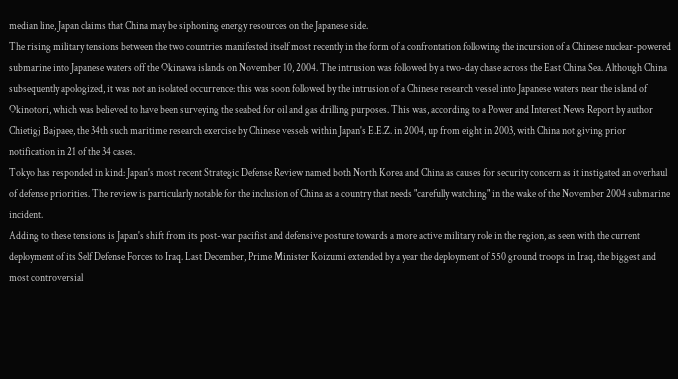median line, Japan claims that China may be siphoning energy resources on the Japanese side.
The rising military tensions between the two countries manifested itself most recently in the form of a confrontation following the incursion of a Chinese nuclear-powered submarine into Japanese waters off the Okinawa islands on November 10, 2004. The intrusion was followed by a two-day chase across the East China Sea. Although China subsequently apologized, it was not an isolated occurrence: this was soon followed by the intrusion of a Chinese research vessel into Japanese waters near the island of Okinotori, which was believed to have been surveying the seabed for oil and gas drilling purposes. This was, according to a Power and Interest News Report by author Chietigj Bajpaee, the 34th such maritime research exercise by Chinese vessels within Japan's E.E.Z. in 2004, up from eight in 2003, with China not giving prior notification in 21 of the 34 cases.
Tokyo has responded in kind: Japan's most recent Strategic Defense Review named both North Korea and China as causes for security concern as it instigated an overhaul of defense priorities. The review is particularly notable for the inclusion of China as a country that needs "carefully watching" in the wake of the November 2004 submarine incident.
Adding to these tensions is Japan's shift from its post-war pacifist and defensive posture towards a more active military role in the region, as seen with the current deployment of its Self Defense Forces to Iraq. Last December, Prime Minister Koizumi extended by a year the deployment of 550 ground troops in Iraq, the biggest and most controversial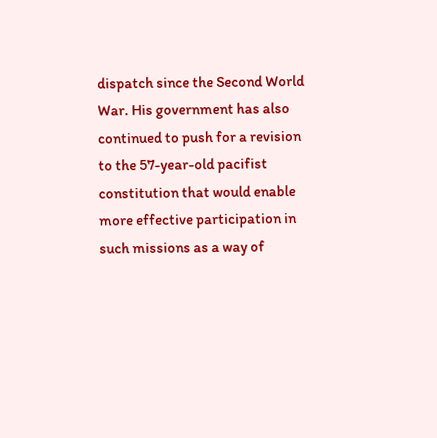dispatch since the Second World War. His government has also continued to push for a revision to the 57-year-old pacifist constitution that would enable more effective participation in such missions as a way of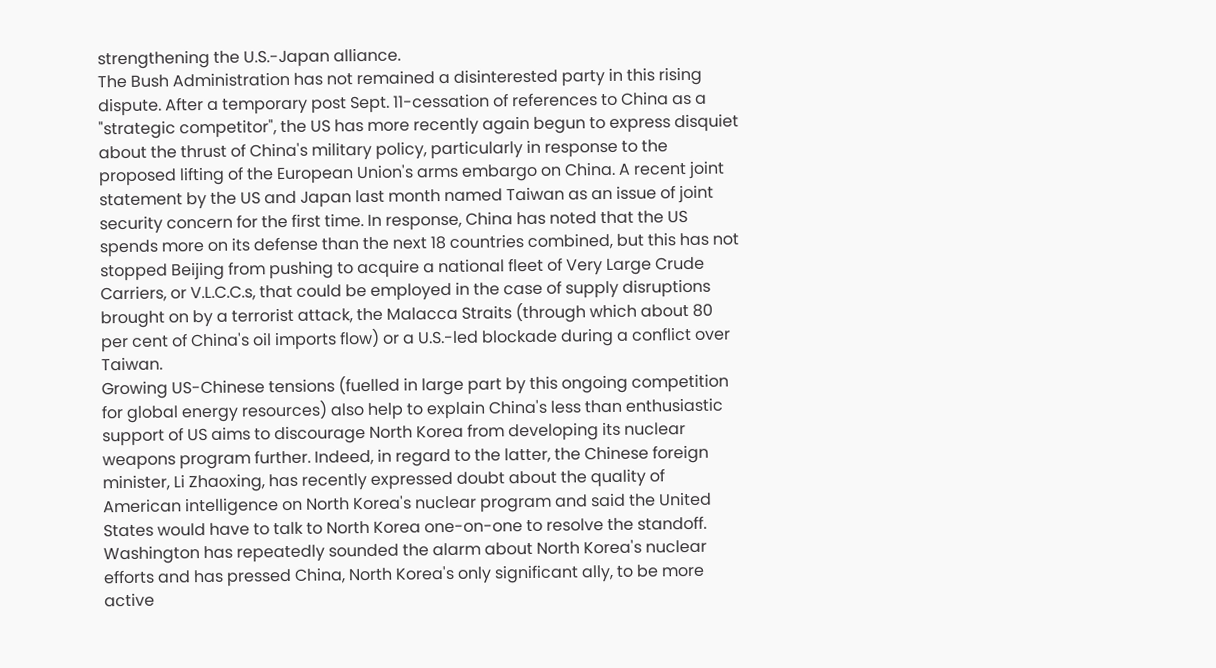strengthening the U.S.-Japan alliance.
The Bush Administration has not remained a disinterested party in this rising dispute. After a temporary post Sept. 11-cessation of references to China as a "strategic competitor", the US has more recently again begun to express disquiet about the thrust of China's military policy, particularly in response to the proposed lifting of the European Union's arms embargo on China. A recent joint statement by the US and Japan last month named Taiwan as an issue of joint security concern for the first time. In response, China has noted that the US spends more on its defense than the next 18 countries combined, but this has not stopped Beijing from pushing to acquire a national fleet of Very Large Crude Carriers, or V.L.C.C.s, that could be employed in the case of supply disruptions brought on by a terrorist attack, the Malacca Straits (through which about 80 per cent of China's oil imports flow) or a U.S.-led blockade during a conflict over Taiwan.
Growing US-Chinese tensions (fuelled in large part by this ongoing competition for global energy resources) also help to explain China's less than enthusiastic support of US aims to discourage North Korea from developing its nuclear weapons program further. Indeed, in regard to the latter, the Chinese foreign minister, Li Zhaoxing, has recently expressed doubt about the quality of American intelligence on North Korea's nuclear program and said the United States would have to talk to North Korea one-on-one to resolve the standoff. Washington has repeatedly sounded the alarm about North Korea's nuclear efforts and has pressed China, North Korea's only significant ally, to be more active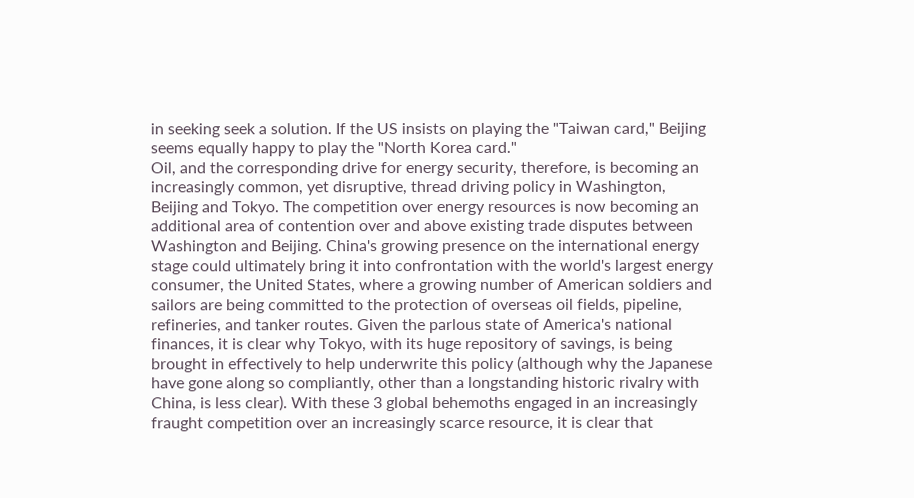in seeking seek a solution. If the US insists on playing the "Taiwan card," Beijing seems equally happy to play the "North Korea card."
Oil, and the corresponding drive for energy security, therefore, is becoming an increasingly common, yet disruptive, thread driving policy in Washington, Beijing and Tokyo. The competition over energy resources is now becoming an additional area of contention over and above existing trade disputes between Washington and Beijing. China's growing presence on the international energy stage could ultimately bring it into confrontation with the world's largest energy consumer, the United States, where a growing number of American soldiers and sailors are being committed to the protection of overseas oil fields, pipeline, refineries, and tanker routes. Given the parlous state of America's national finances, it is clear why Tokyo, with its huge repository of savings, is being brought in effectively to help underwrite this policy (although why the Japanese have gone along so compliantly, other than a longstanding historic rivalry with China, is less clear). With these 3 global behemoths engaged in an increasingly fraught competition over an increasingly scarce resource, it is clear that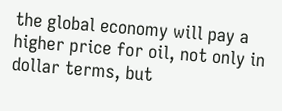the global economy will pay a higher price for oil, not only in dollar terms, but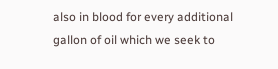also in blood for every additional gallon of oil which we seek to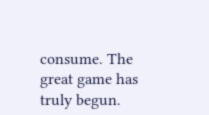consume. The great game has truly begun.